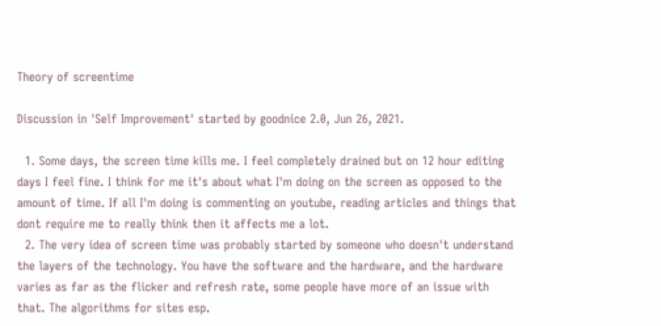Theory of screentime

Discussion in 'Self Improvement' started by goodnice 2.0, Jun 26, 2021.

  1. Some days, the screen time kills me. I feel completely drained but on 12 hour editing days I feel fine. I think for me it's about what I'm doing on the screen as opposed to the amount of time. If all I'm doing is commenting on youtube, reading articles and things that dont require me to really think then it affects me a lot.
  2. The very idea of screen time was probably started by someone who doesn't understand the layers of the technology. You have the software and the hardware, and the hardware varies as far as the flicker and refresh rate, some people have more of an issue with that. The algorithms for sites esp.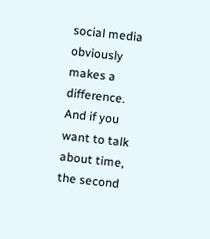social media obviously makes a difference. And if you want to talk about time, the second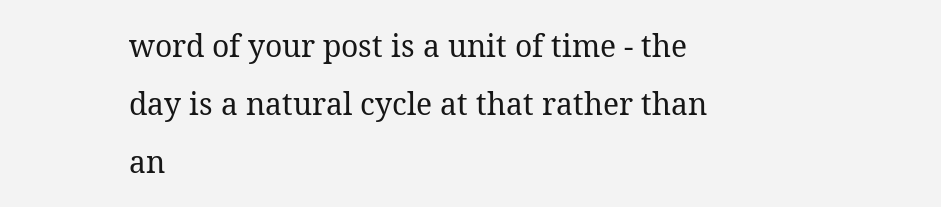word of your post is a unit of time - the day is a natural cycle at that rather than an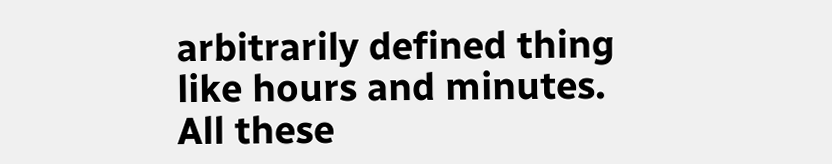arbitrarily defined thing like hours and minutes. All these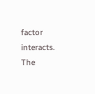factor interacts. The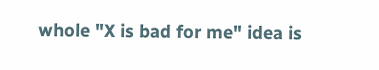whole "X is bad for me" idea is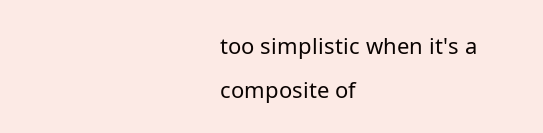too simplistic when it's a composite of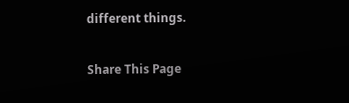different things.

Share This Page